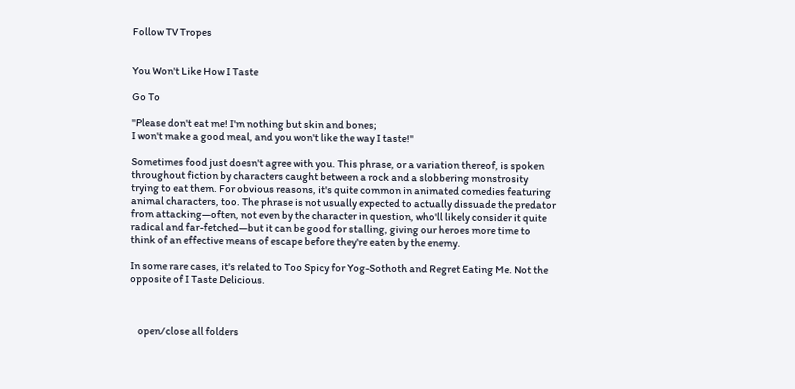Follow TV Tropes


You Won't Like How I Taste

Go To

"Please don't eat me! I'm nothing but skin and bones;
I won't make a good meal, and you won't like the way I taste!"

Sometimes food just doesn't agree with you. This phrase, or a variation thereof, is spoken throughout fiction by characters caught between a rock and a slobbering monstrosity trying to eat them. For obvious reasons, it's quite common in animated comedies featuring animal characters, too. The phrase is not usually expected to actually dissuade the predator from attacking—often, not even by the character in question, who'll likely consider it quite radical and far-fetched—but it can be good for stalling, giving our heroes more time to think of an effective means of escape before they're eaten by the enemy.

In some rare cases, it's related to Too Spicy for Yog-Sothoth and Regret Eating Me. Not the opposite of I Taste Delicious.



    open/close all folders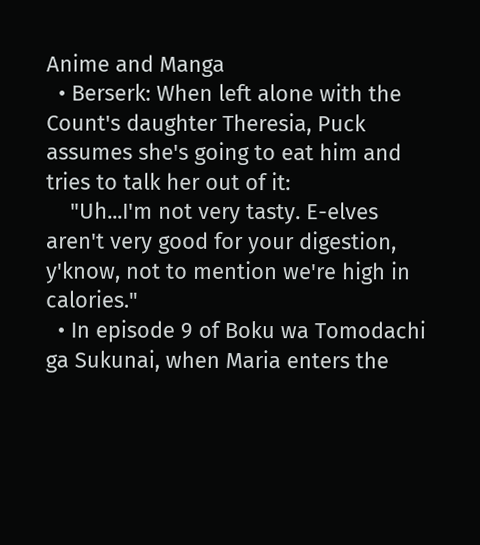Anime and Manga
  • Berserk: When left alone with the Count's daughter Theresia, Puck assumes she's going to eat him and tries to talk her out of it:
    "Uh...I'm not very tasty. E-elves aren't very good for your digestion, y'know, not to mention we're high in calories."
  • In episode 9 of Boku wa Tomodachi ga Sukunai, when Maria enters the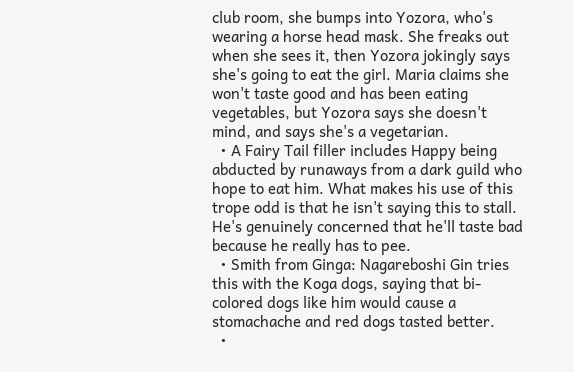club room, she bumps into Yozora, who's wearing a horse head mask. She freaks out when she sees it, then Yozora jokingly says she's going to eat the girl. Maria claims she won't taste good and has been eating vegetables, but Yozora says she doesn't mind, and says she's a vegetarian.
  • A Fairy Tail filler includes Happy being abducted by runaways from a dark guild who hope to eat him. What makes his use of this trope odd is that he isn't saying this to stall. He's genuinely concerned that he'll taste bad because he really has to pee.
  • Smith from Ginga: Nagareboshi Gin tries this with the Koga dogs, saying that bi-colored dogs like him would cause a stomachache and red dogs tasted better.
  •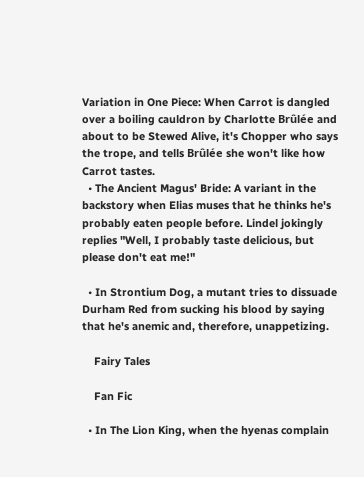Variation in One Piece: When Carrot is dangled over a boiling cauldron by Charlotte Brûlée and about to be Stewed Alive, it's Chopper who says the trope, and tells Brûlée she won't like how Carrot tastes.
  • The Ancient Magus' Bride: A variant in the backstory when Elias muses that he thinks he's probably eaten people before. Lindel jokingly replies "Well, I probably taste delicious, but please don't eat me!"

  • In Strontium Dog, a mutant tries to dissuade Durham Red from sucking his blood by saying that he's anemic and, therefore, unappetizing.

    Fairy Tales

    Fan Fic

  • In The Lion King, when the hyenas complain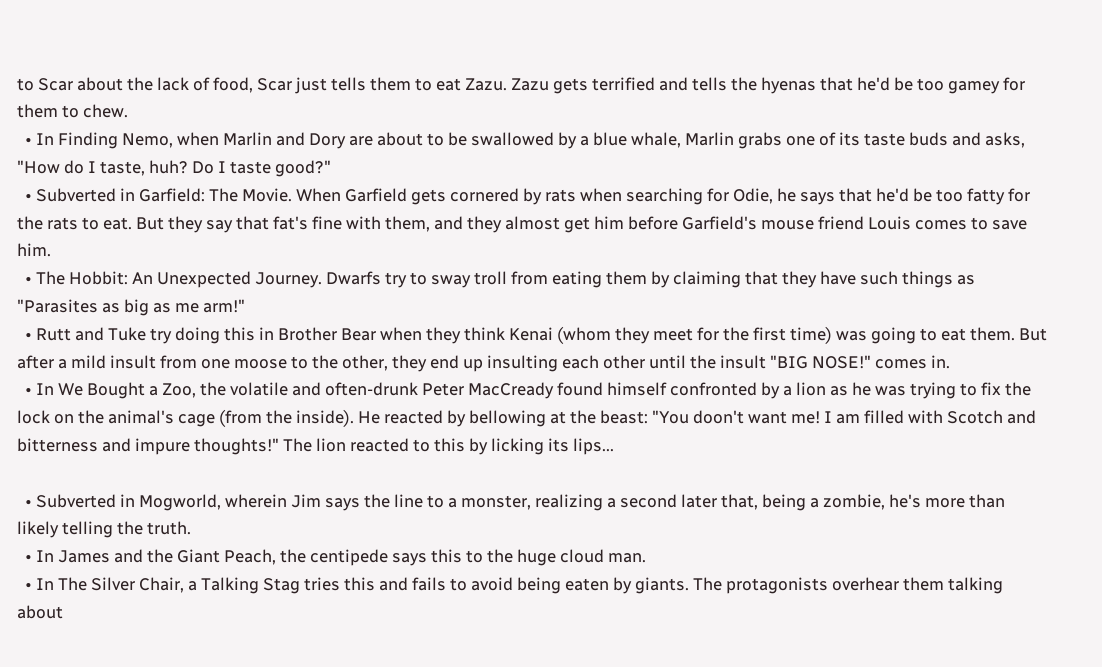to Scar about the lack of food, Scar just tells them to eat Zazu. Zazu gets terrified and tells the hyenas that he'd be too gamey for them to chew.
  • In Finding Nemo, when Marlin and Dory are about to be swallowed by a blue whale, Marlin grabs one of its taste buds and asks, "How do I taste, huh? Do I taste good?"
  • Subverted in Garfield: The Movie. When Garfield gets cornered by rats when searching for Odie, he says that he'd be too fatty for the rats to eat. But they say that fat's fine with them, and they almost get him before Garfield's mouse friend Louis comes to save him.
  • The Hobbit: An Unexpected Journey. Dwarfs try to sway troll from eating them by claiming that they have such things as "Parasites as big as me arm!"
  • Rutt and Tuke try doing this in Brother Bear when they think Kenai (whom they meet for the first time) was going to eat them. But after a mild insult from one moose to the other, they end up insulting each other until the insult "BIG NOSE!" comes in.
  • In We Bought a Zoo, the volatile and often-drunk Peter MacCready found himself confronted by a lion as he was trying to fix the lock on the animal's cage (from the inside). He reacted by bellowing at the beast: "You doon't want me! I am filled with Scotch and bitterness and impure thoughts!" The lion reacted to this by licking its lips...

  • Subverted in Mogworld, wherein Jim says the line to a monster, realizing a second later that, being a zombie, he's more than likely telling the truth.
  • In James and the Giant Peach, the centipede says this to the huge cloud man.
  • In The Silver Chair, a Talking Stag tries this and fails to avoid being eaten by giants. The protagonists overhear them talking about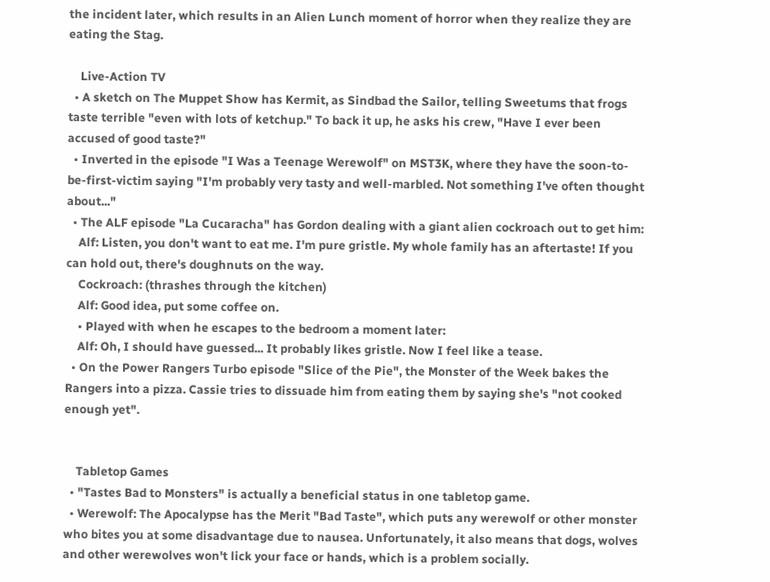the incident later, which results in an Alien Lunch moment of horror when they realize they are eating the Stag.

    Live-Action TV
  • A sketch on The Muppet Show has Kermit, as Sindbad the Sailor, telling Sweetums that frogs taste terrible "even with lots of ketchup." To back it up, he asks his crew, "Have I ever been accused of good taste?"
  • Inverted in the episode "I Was a Teenage Werewolf" on MST3K, where they have the soon-to-be-first-victim saying "I'm probably very tasty and well-marbled. Not something I've often thought about..."
  • The ALF episode "La Cucaracha" has Gordon dealing with a giant alien cockroach out to get him:
    Alf: Listen, you don't want to eat me. I'm pure gristle. My whole family has an aftertaste! If you can hold out, there's doughnuts on the way.
    Cockroach: (thrashes through the kitchen)
    Alf: Good idea, put some coffee on.
    • Played with when he escapes to the bedroom a moment later:
    Alf: Oh, I should have guessed... It probably likes gristle. Now I feel like a tease.
  • On the Power Rangers Turbo episode "Slice of the Pie", the Monster of the Week bakes the Rangers into a pizza. Cassie tries to dissuade him from eating them by saying she's "not cooked enough yet".


    Tabletop Games
  • "Tastes Bad to Monsters" is actually a beneficial status in one tabletop game.
  • Werewolf: The Apocalypse has the Merit "Bad Taste", which puts any werewolf or other monster who bites you at some disadvantage due to nausea. Unfortunately, it also means that dogs, wolves and other werewolves won't lick your face or hands, which is a problem socially.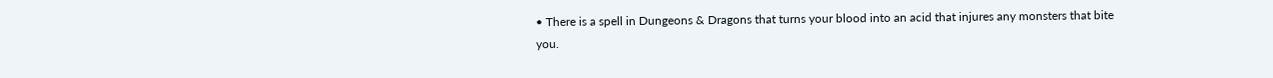• There is a spell in Dungeons & Dragons that turns your blood into an acid that injures any monsters that bite you.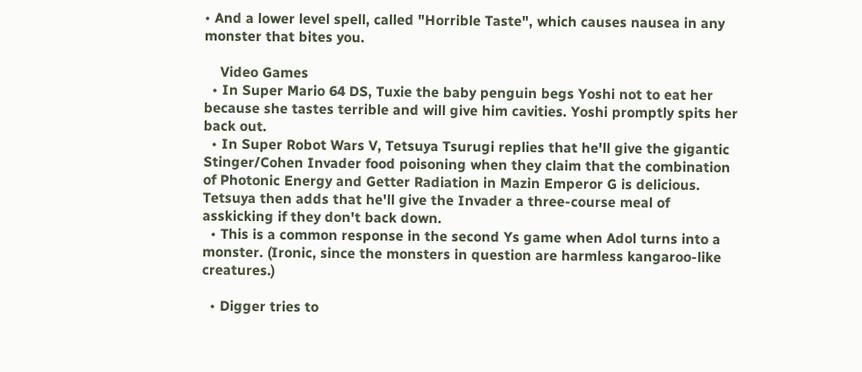• And a lower level spell, called "Horrible Taste", which causes nausea in any monster that bites you.

    Video Games
  • In Super Mario 64 DS, Tuxie the baby penguin begs Yoshi not to eat her because she tastes terrible and will give him cavities. Yoshi promptly spits her back out.
  • In Super Robot Wars V, Tetsuya Tsurugi replies that he'll give the gigantic Stinger/Cohen Invader food poisoning when they claim that the combination of Photonic Energy and Getter Radiation in Mazin Emperor G is delicious. Tetsuya then adds that he'll give the Invader a three-course meal of asskicking if they don't back down.
  • This is a common response in the second Ys game when Adol turns into a monster. (Ironic, since the monsters in question are harmless kangaroo-like creatures.)

  • Digger tries to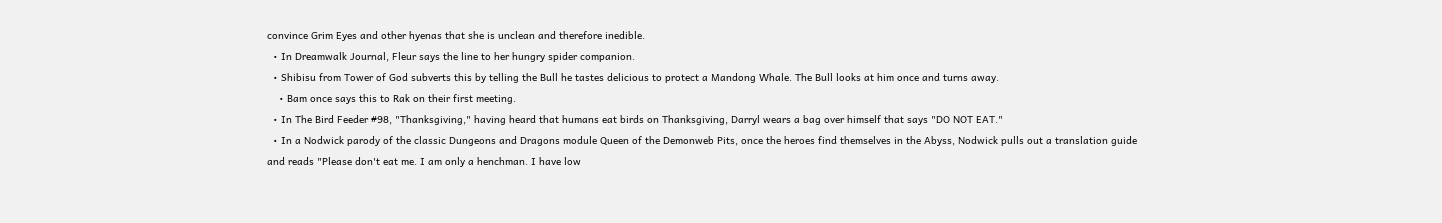convince Grim Eyes and other hyenas that she is unclean and therefore inedible.
  • In Dreamwalk Journal, Fleur says the line to her hungry spider companion.
  • Shibisu from Tower of God subverts this by telling the Bull he tastes delicious to protect a Mandong Whale. The Bull looks at him once and turns away.
    • Bam once says this to Rak on their first meeting.
  • In The Bird Feeder #98, "Thanksgiving," having heard that humans eat birds on Thanksgiving, Darryl wears a bag over himself that says "DO NOT EAT."
  • In a Nodwick parody of the classic Dungeons and Dragons module Queen of the Demonweb Pits, once the heroes find themselves in the Abyss, Nodwick pulls out a translation guide and reads "Please don't eat me. I am only a henchman. I have low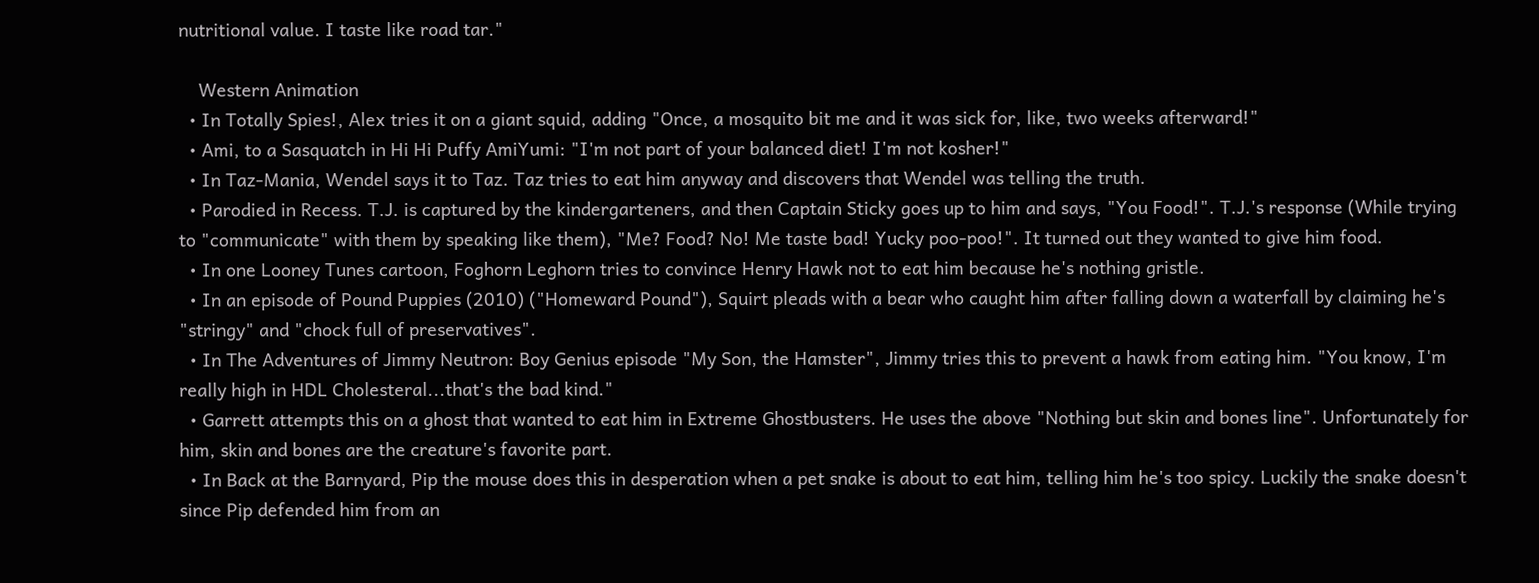nutritional value. I taste like road tar."

    Western Animation
  • In Totally Spies!, Alex tries it on a giant squid, adding "Once, a mosquito bit me and it was sick for, like, two weeks afterward!"
  • Ami, to a Sasquatch in Hi Hi Puffy AmiYumi: "I'm not part of your balanced diet! I'm not kosher!"
  • In Taz-Mania, Wendel says it to Taz. Taz tries to eat him anyway and discovers that Wendel was telling the truth.
  • Parodied in Recess. T.J. is captured by the kindergarteners, and then Captain Sticky goes up to him and says, "You Food!". T.J.'s response (While trying to "communicate" with them by speaking like them), "Me? Food? No! Me taste bad! Yucky poo-poo!". It turned out they wanted to give him food.
  • In one Looney Tunes cartoon, Foghorn Leghorn tries to convince Henry Hawk not to eat him because he's nothing gristle.
  • In an episode of Pound Puppies (2010) ("Homeward Pound"), Squirt pleads with a bear who caught him after falling down a waterfall by claiming he's "stringy" and "chock full of preservatives".
  • In The Adventures of Jimmy Neutron: Boy Genius episode "My Son, the Hamster", Jimmy tries this to prevent a hawk from eating him. "You know, I'm really high in HDL Cholesteral...that's the bad kind."
  • Garrett attempts this on a ghost that wanted to eat him in Extreme Ghostbusters. He uses the above "Nothing but skin and bones line". Unfortunately for him, skin and bones are the creature's favorite part.
  • In Back at the Barnyard, Pip the mouse does this in desperation when a pet snake is about to eat him, telling him he's too spicy. Luckily the snake doesn't since Pip defended him from an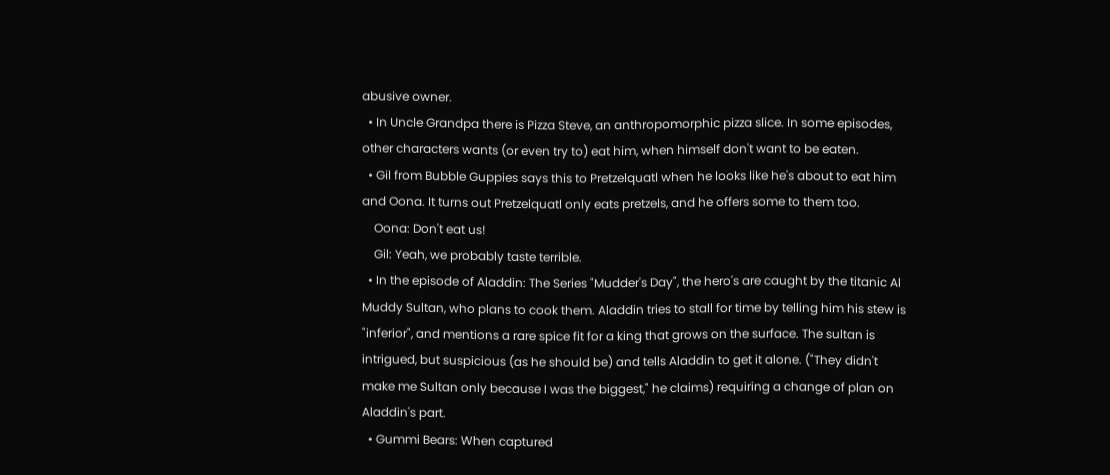abusive owner.
  • In Uncle Grandpa there is Pizza Steve, an anthropomorphic pizza slice. In some episodes, other characters wants (or even try to) eat him, when himself don't want to be eaten.
  • Gil from Bubble Guppies says this to Pretzelquatl when he looks like he's about to eat him and Oona. It turns out Pretzelquatl only eats pretzels, and he offers some to them too.
    Oona: Don't eat us!
    Gil: Yeah, we probably taste terrible.
  • In the episode of Aladdin: The Series "Mudder's Day", the hero's are caught by the titanic Al Muddy Sultan, who plans to cook them. Aladdin tries to stall for time by telling him his stew is "inferior", and mentions a rare spice fit for a king that grows on the surface. The sultan is intrigued, but suspicious (as he should be) and tells Aladdin to get it alone. ("They didn't make me Sultan only because I was the biggest," he claims) requiring a change of plan on Aladdin's part.
  • Gummi Bears: When captured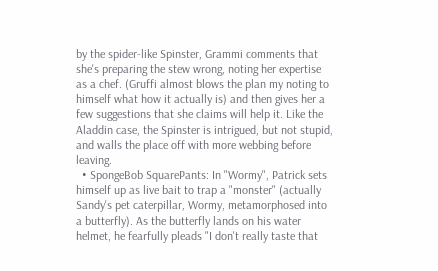by the spider-like Spinster, Grammi comments that she's preparing the stew wrong, noting her expertise as a chef. (Gruffi almost blows the plan my noting to himself what how it actually is) and then gives her a few suggestions that she claims will help it. Like the Aladdin case, the Spinster is intrigued, but not stupid, and walls the place off with more webbing before leaving.
  • SpongeBob SquarePants: In "Wormy", Patrick sets himself up as live bait to trap a "monster" (actually Sandy's pet caterpillar, Wormy, metamorphosed into a butterfly). As the butterfly lands on his water helmet, he fearfully pleads "I don't really taste that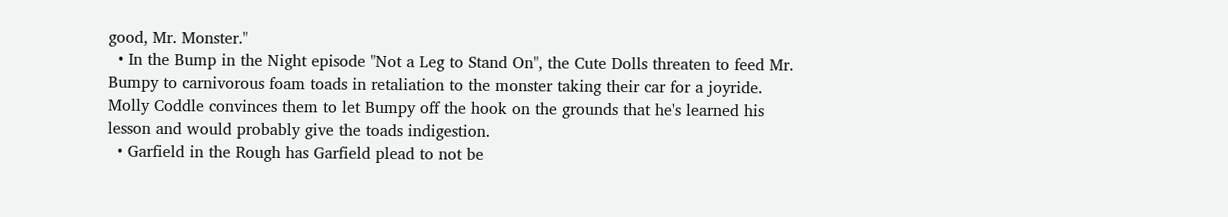good, Mr. Monster."
  • In the Bump in the Night episode "Not a Leg to Stand On", the Cute Dolls threaten to feed Mr. Bumpy to carnivorous foam toads in retaliation to the monster taking their car for a joyride. Molly Coddle convinces them to let Bumpy off the hook on the grounds that he's learned his lesson and would probably give the toads indigestion.
  • Garfield in the Rough has Garfield plead to not be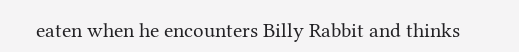eaten when he encounters Billy Rabbit and thinks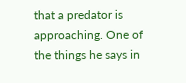that a predator is approaching. One of the things he says in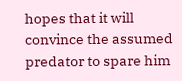hopes that it will convince the assumed predator to spare him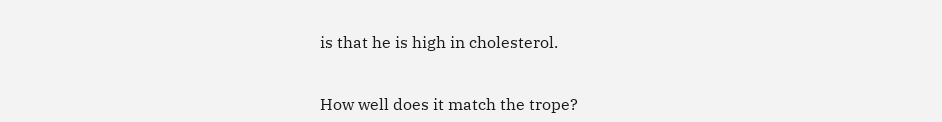is that he is high in cholesterol.


How well does it match the trope?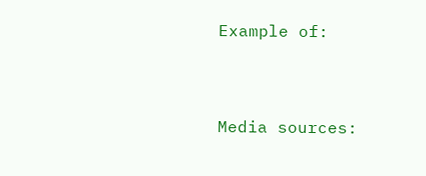Example of:


Media sources: